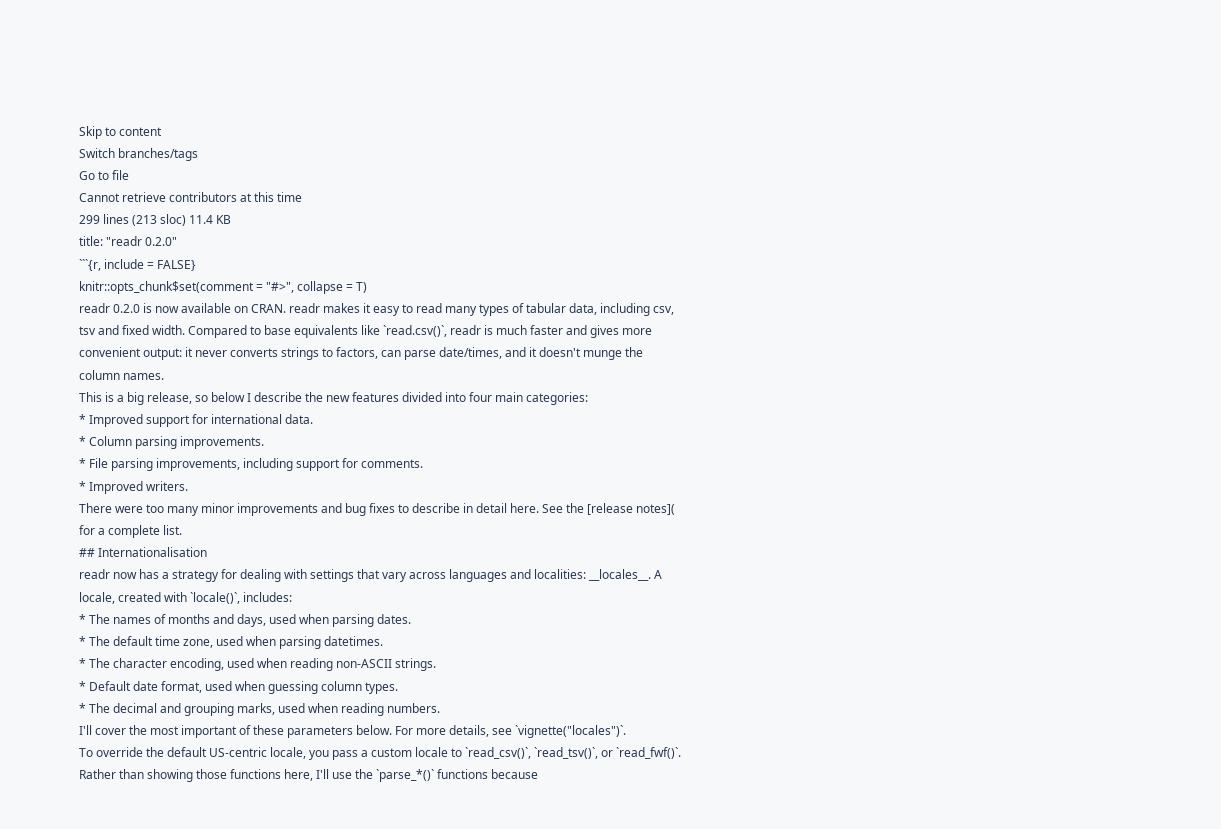Skip to content
Switch branches/tags
Go to file
Cannot retrieve contributors at this time
299 lines (213 sloc) 11.4 KB
title: "readr 0.2.0"
```{r, include = FALSE}
knitr::opts_chunk$set(comment = "#>", collapse = T)
readr 0.2.0 is now available on CRAN. readr makes it easy to read many types of tabular data, including csv, tsv and fixed width. Compared to base equivalents like `read.csv()`, readr is much faster and gives more convenient output: it never converts strings to factors, can parse date/times, and it doesn't munge the column names.
This is a big release, so below I describe the new features divided into four main categories:
* Improved support for international data.
* Column parsing improvements.
* File parsing improvements, including support for comments.
* Improved writers.
There were too many minor improvements and bug fixes to describe in detail here. See the [release notes]( for a complete list.
## Internationalisation
readr now has a strategy for dealing with settings that vary across languages and localities: __locales__. A locale, created with `locale()`, includes:
* The names of months and days, used when parsing dates.
* The default time zone, used when parsing datetimes.
* The character encoding, used when reading non-ASCII strings.
* Default date format, used when guessing column types.
* The decimal and grouping marks, used when reading numbers.
I'll cover the most important of these parameters below. For more details, see `vignette("locales")`.
To override the default US-centric locale, you pass a custom locale to `read_csv()`, `read_tsv()`, or `read_fwf()`. Rather than showing those functions here, I'll use the `parse_*()` functions because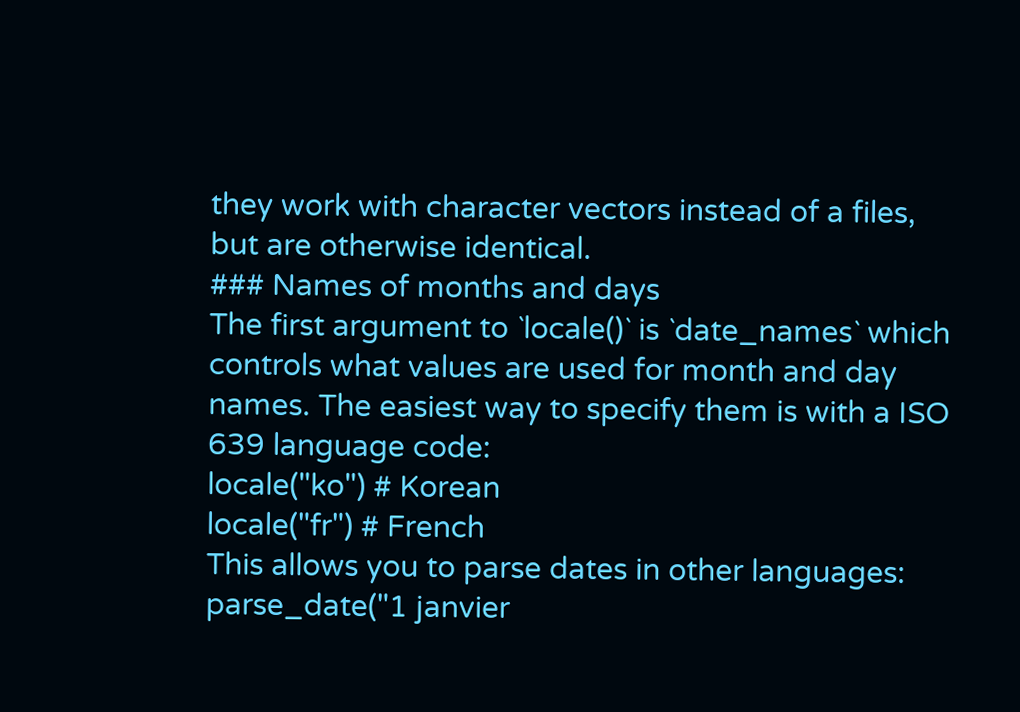they work with character vectors instead of a files, but are otherwise identical.
### Names of months and days
The first argument to `locale()` is `date_names` which controls what values are used for month and day names. The easiest way to specify them is with a ISO 639 language code:
locale("ko") # Korean
locale("fr") # French
This allows you to parse dates in other languages:
parse_date("1 janvier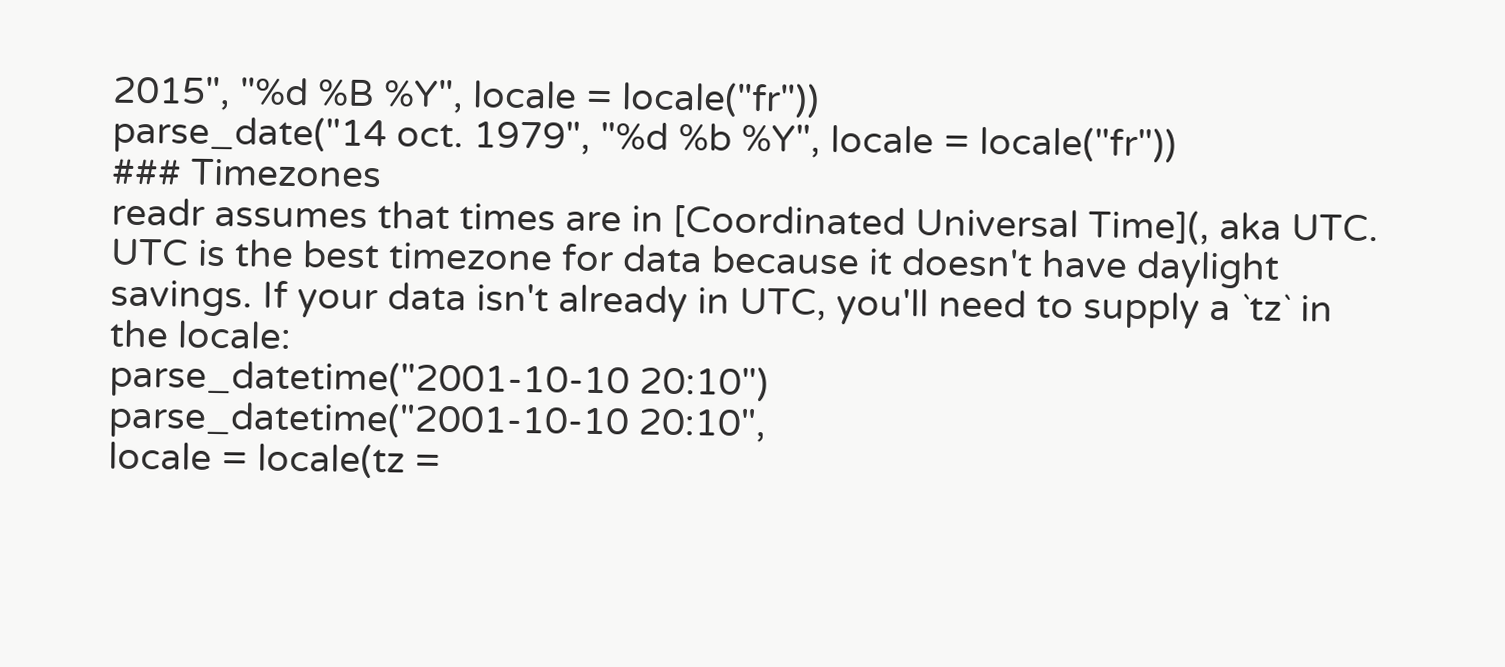2015", "%d %B %Y", locale = locale("fr"))
parse_date("14 oct. 1979", "%d %b %Y", locale = locale("fr"))
### Timezones
readr assumes that times are in [Coordinated Universal Time](, aka UTC. UTC is the best timezone for data because it doesn't have daylight savings. If your data isn't already in UTC, you'll need to supply a `tz` in the locale:
parse_datetime("2001-10-10 20:10")
parse_datetime("2001-10-10 20:10",
locale = locale(tz =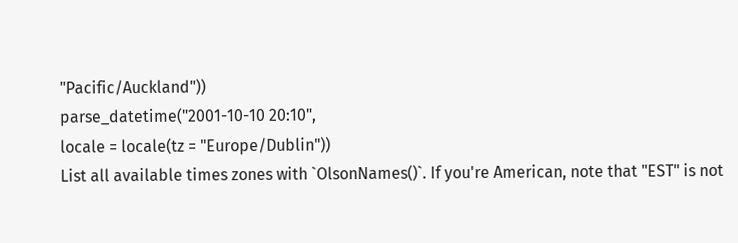"Pacific/Auckland"))
parse_datetime("2001-10-10 20:10",
locale = locale(tz = "Europe/Dublin"))
List all available times zones with `OlsonNames()`. If you're American, note that "EST" is not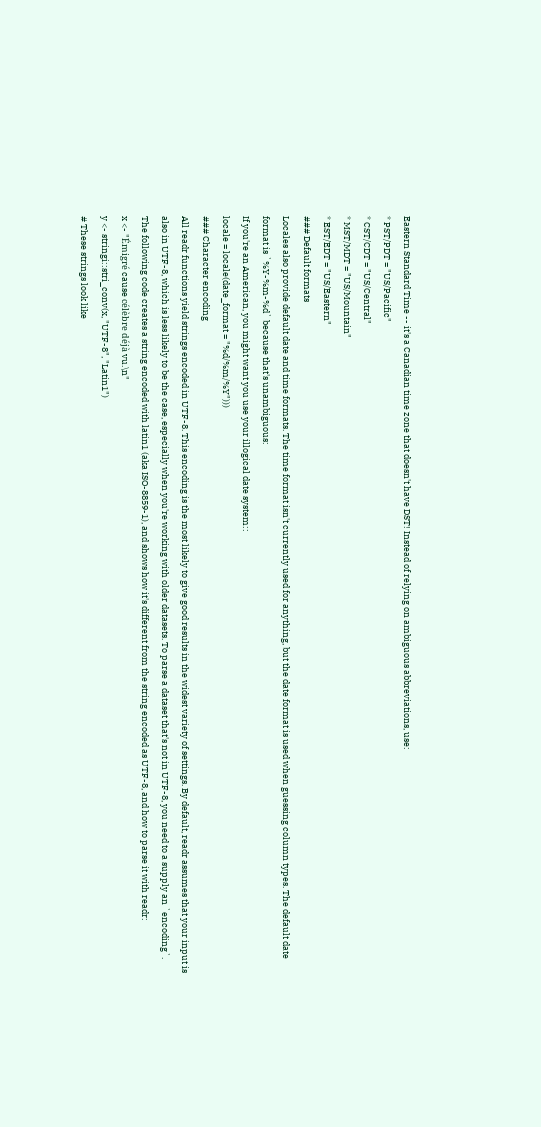Eastern Standard Time -- it's a Canadian time zone that doesn't have DST! Instead of relying on ambiguous abbreviations, use:
* PST/PDT = "US/Pacific"
* CST/CDT = "US/Central"
* MST/MDT = "US/Mountain"
* EST/EDT = "US/Eastern"
### Default formats
Locales also provide default date and time formats. The time format isn't currently used for anything, but the date format is used when guessing column types. The default date format is `%Y-%m-%d` because that's unambiguous:
If you're an American, you might want you use your illogical date system::
locale = locale(date_format = "%d/%m/%Y")))
### Character encoding
All readr functions yield strings encoded in UTF-8. This encoding is the most likely to give good results in the widest variety of settings. By default, readr assumes that your input is also in UTF-8, which is less likely to be the case, especially when you're working with older datasets. To parse a dataset that's not in UTF-8, you need to a supply an `encoding`.
The following code creates a string encoded with latin1 (aka ISO-8859-1), and shows how it's different from the string encoded as UTF-8, and how to parse it with readr:
x <- "Émigré cause célèbre déjà vu.\n"
y <- stringi::stri_conv(x, "UTF-8", "Latin1")
# These strings look like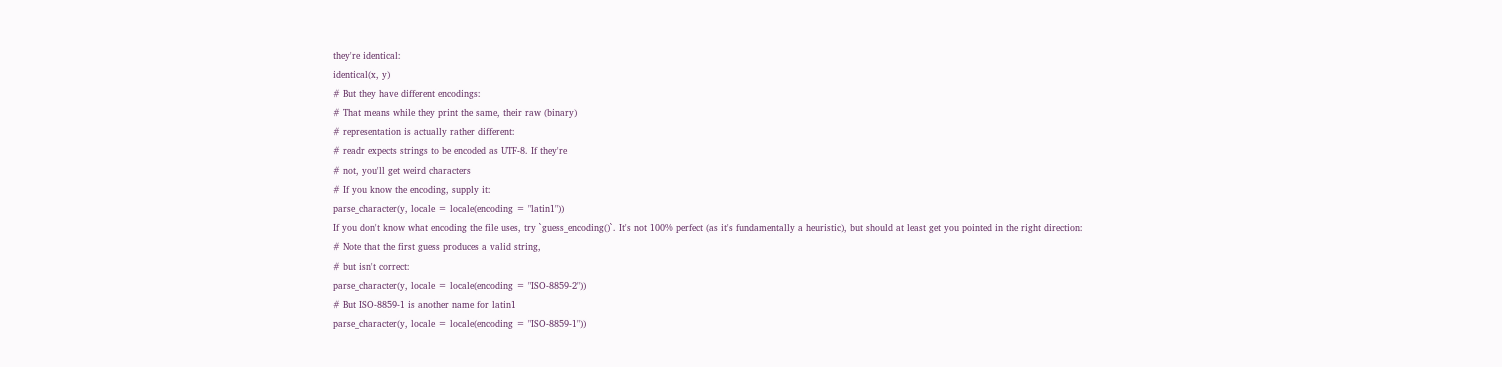they're identical:
identical(x, y)
# But they have different encodings:
# That means while they print the same, their raw (binary)
# representation is actually rather different:
# readr expects strings to be encoded as UTF-8. If they're
# not, you'll get weird characters
# If you know the encoding, supply it:
parse_character(y, locale = locale(encoding = "latin1"))
If you don't know what encoding the file uses, try `guess_encoding()`. It's not 100% perfect (as it's fundamentally a heuristic), but should at least get you pointed in the right direction:
# Note that the first guess produces a valid string,
# but isn't correct:
parse_character(y, locale = locale(encoding = "ISO-8859-2"))
# But ISO-8859-1 is another name for latin1
parse_character(y, locale = locale(encoding = "ISO-8859-1"))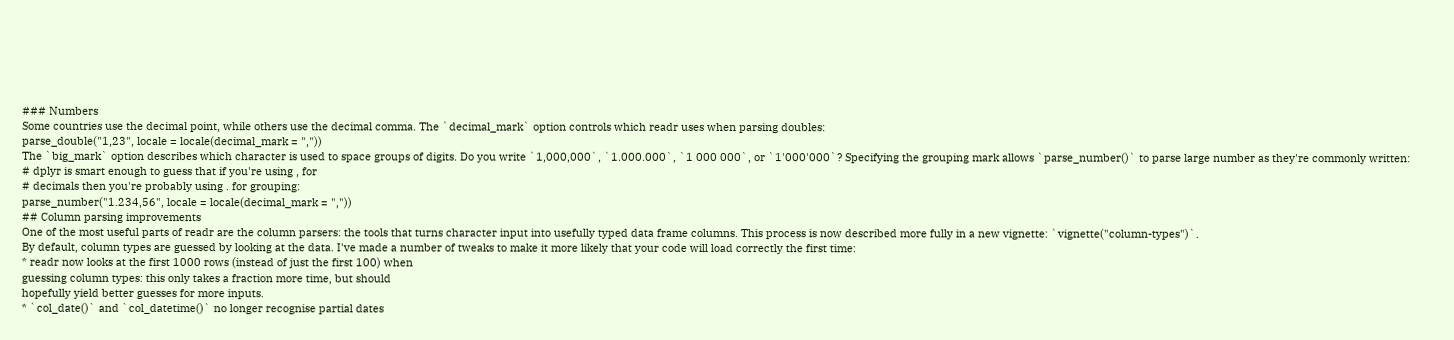### Numbers
Some countries use the decimal point, while others use the decimal comma. The `decimal_mark` option controls which readr uses when parsing doubles:
parse_double("1,23", locale = locale(decimal_mark = ","))
The `big_mark` option describes which character is used to space groups of digits. Do you write `1,000,000`, `1.000.000`, `1 000 000`, or `1'000'000`? Specifying the grouping mark allows `parse_number()` to parse large number as they're commonly written:
# dplyr is smart enough to guess that if you're using , for
# decimals then you're probably using . for grouping:
parse_number("1.234,56", locale = locale(decimal_mark = ","))
## Column parsing improvements
One of the most useful parts of readr are the column parsers: the tools that turns character input into usefully typed data frame columns. This process is now described more fully in a new vignette: `vignette("column-types")`.
By default, column types are guessed by looking at the data. I've made a number of tweaks to make it more likely that your code will load correctly the first time:
* readr now looks at the first 1000 rows (instead of just the first 100) when
guessing column types: this only takes a fraction more time, but should
hopefully yield better guesses for more inputs.
* `col_date()` and `col_datetime()` no longer recognise partial dates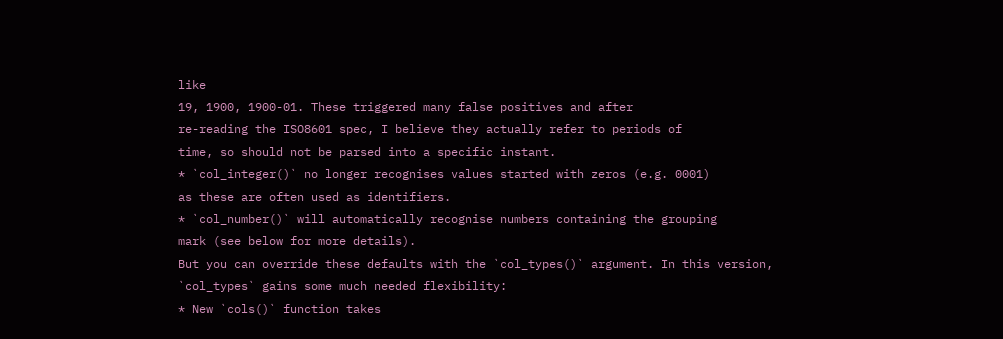like
19, 1900, 1900-01. These triggered many false positives and after
re-reading the ISO8601 spec, I believe they actually refer to periods of
time, so should not be parsed into a specific instant.
* `col_integer()` no longer recognises values started with zeros (e.g. 0001)
as these are often used as identifiers.
* `col_number()` will automatically recognise numbers containing the grouping
mark (see below for more details).
But you can override these defaults with the `col_types()` argument. In this version, `col_types` gains some much needed flexibility:
* New `cols()` function takes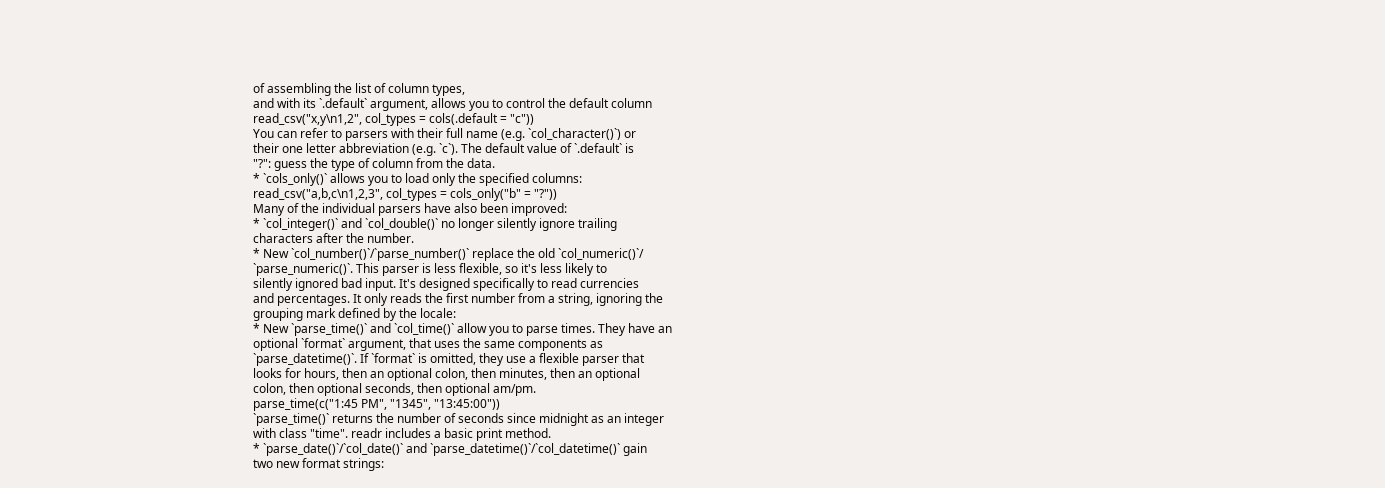of assembling the list of column types,
and with its `.default` argument, allows you to control the default column
read_csv("x,y\n1,2", col_types = cols(.default = "c"))
You can refer to parsers with their full name (e.g. `col_character()`) or
their one letter abbreviation (e.g. `c`). The default value of `.default` is
"?": guess the type of column from the data.
* `cols_only()` allows you to load only the specified columns:
read_csv("a,b,c\n1,2,3", col_types = cols_only("b" = "?"))
Many of the individual parsers have also been improved:
* `col_integer()` and `col_double()` no longer silently ignore trailing
characters after the number.
* New `col_number()`/`parse_number()` replace the old `col_numeric()`/
`parse_numeric()`. This parser is less flexible, so it's less likely to
silently ignored bad input. It's designed specifically to read currencies
and percentages. It only reads the first number from a string, ignoring the
grouping mark defined by the locale:
* New `parse_time()` and `col_time()` allow you to parse times. They have an
optional `format` argument, that uses the same components as
`parse_datetime()`. If `format` is omitted, they use a flexible parser that
looks for hours, then an optional colon, then minutes, then an optional
colon, then optional seconds, then optional am/pm.
parse_time(c("1:45 PM", "1345", "13:45:00"))
`parse_time()` returns the number of seconds since midnight as an integer
with class "time". readr includes a basic print method.
* `parse_date()`/`col_date()` and `parse_datetime()`/`col_datetime()` gain
two new format strings: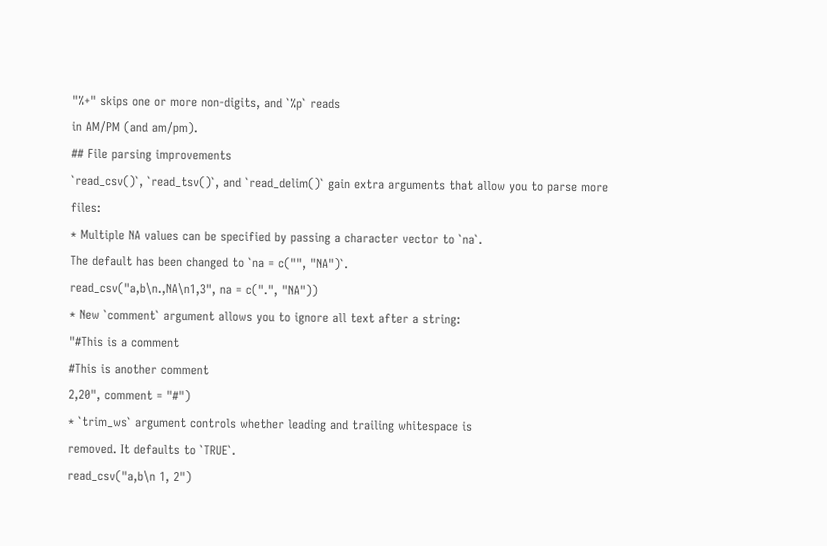"%+" skips one or more non-digits, and `%p` reads
in AM/PM (and am/pm).
## File parsing improvements
`read_csv()`, `read_tsv()`, and `read_delim()` gain extra arguments that allow you to parse more files:
* Multiple NA values can be specified by passing a character vector to `na`.
The default has been changed to `na = c("", "NA")`.
read_csv("a,b\n.,NA\n1,3", na = c(".", "NA"))
* New `comment` argument allows you to ignore all text after a string:
"#This is a comment
#This is another comment
2,20", comment = "#")
* `trim_ws` argument controls whether leading and trailing whitespace is
removed. It defaults to `TRUE`.
read_csv("a,b\n 1, 2")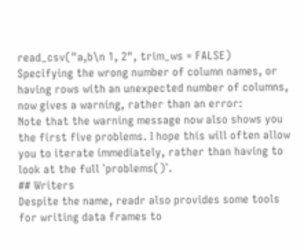read_csv("a,b\n 1, 2", trim_ws = FALSE)
Specifying the wrong number of column names, or having rows with an unexpected number of columns, now gives a warning, rather than an error:
Note that the warning message now also shows you the first five problems. I hope this will often allow you to iterate immediately, rather than having to look at the full `problems()`.
## Writers
Despite the name, readr also provides some tools for writing data frames to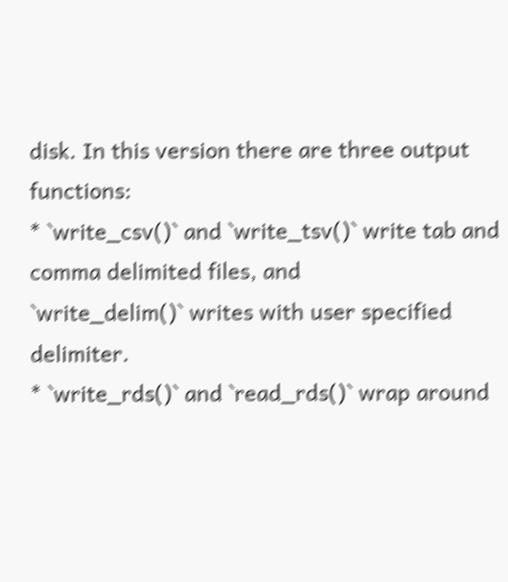disk. In this version there are three output functions:
* `write_csv()` and `write_tsv()` write tab and comma delimited files, and
`write_delim()` writes with user specified delimiter.
* `write_rds()` and `read_rds()` wrap around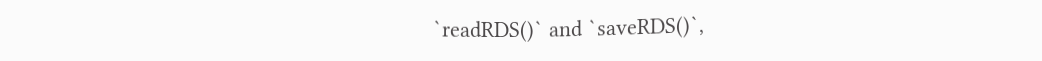`readRDS()` and `saveRDS()`,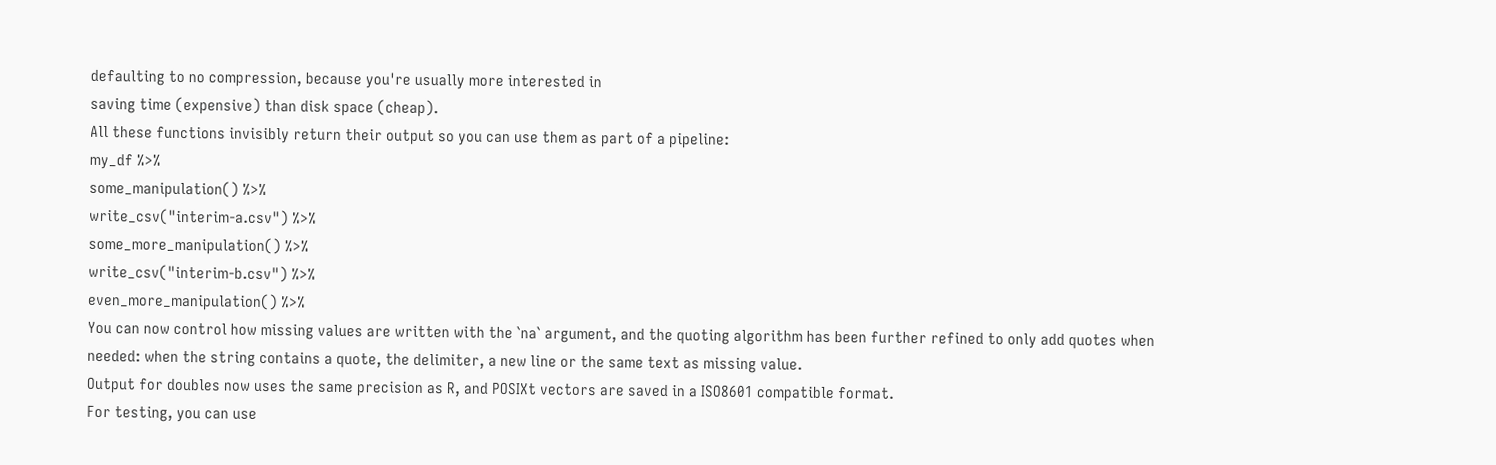defaulting to no compression, because you're usually more interested in
saving time (expensive) than disk space (cheap).
All these functions invisibly return their output so you can use them as part of a pipeline:
my_df %>%
some_manipulation() %>%
write_csv("interim-a.csv") %>%
some_more_manipulation() %>%
write_csv("interim-b.csv") %>%
even_more_manipulation() %>%
You can now control how missing values are written with the `na` argument, and the quoting algorithm has been further refined to only add quotes when needed: when the string contains a quote, the delimiter, a new line or the same text as missing value.
Output for doubles now uses the same precision as R, and POSIXt vectors are saved in a ISO8601 compatible format.
For testing, you can use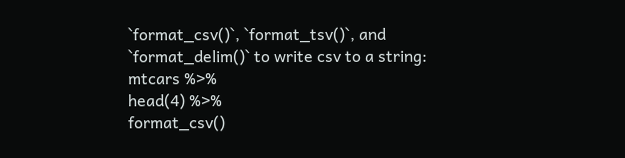`format_csv()`, `format_tsv()`, and `format_delim()` to write csv to a string:
mtcars %>%
head(4) %>%
format_csv()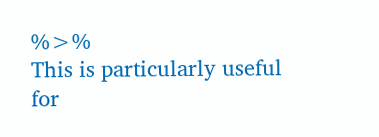%>%
This is particularly useful for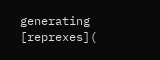generating [reprexes](